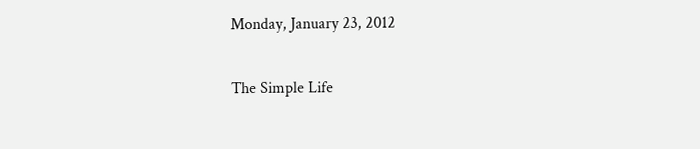Monday, January 23, 2012

The Simple Life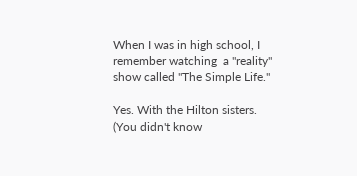When I was in high school, I remember watching  a "reality" show called "The Simple Life."

Yes. With the Hilton sisters. (You didn't know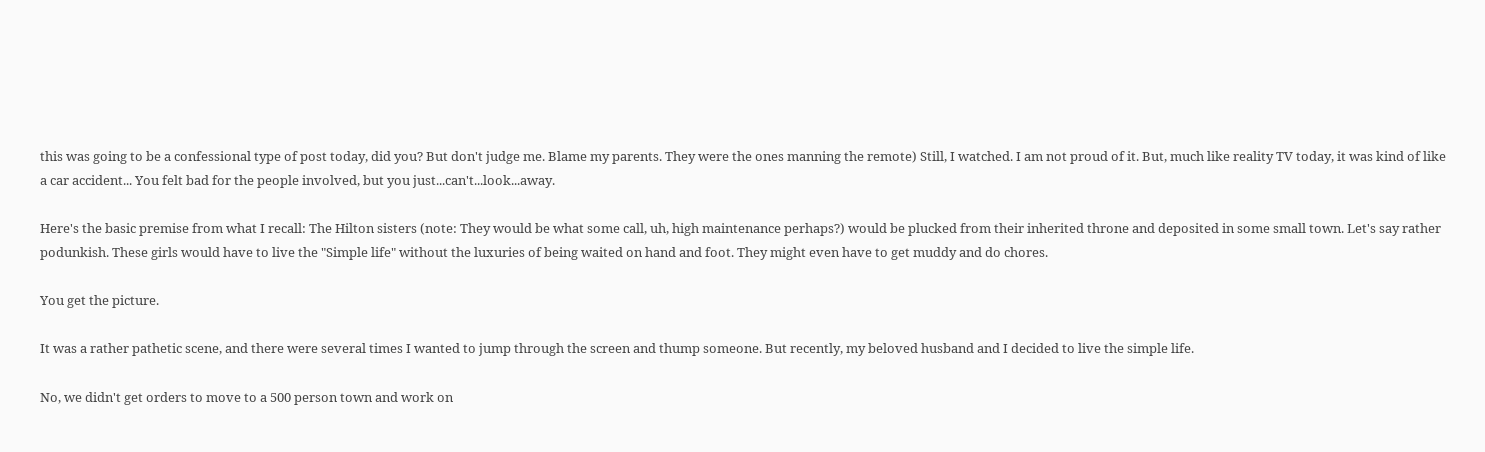this was going to be a confessional type of post today, did you? But don't judge me. Blame my parents. They were the ones manning the remote) Still, I watched. I am not proud of it. But, much like reality TV today, it was kind of like a car accident... You felt bad for the people involved, but you just...can't...look...away.

Here's the basic premise from what I recall: The Hilton sisters (note: They would be what some call, uh, high maintenance perhaps?) would be plucked from their inherited throne and deposited in some small town. Let's say rather podunkish. These girls would have to live the "Simple life" without the luxuries of being waited on hand and foot. They might even have to get muddy and do chores.

You get the picture.

It was a rather pathetic scene, and there were several times I wanted to jump through the screen and thump someone. But recently, my beloved husband and I decided to live the simple life.

No, we didn't get orders to move to a 500 person town and work on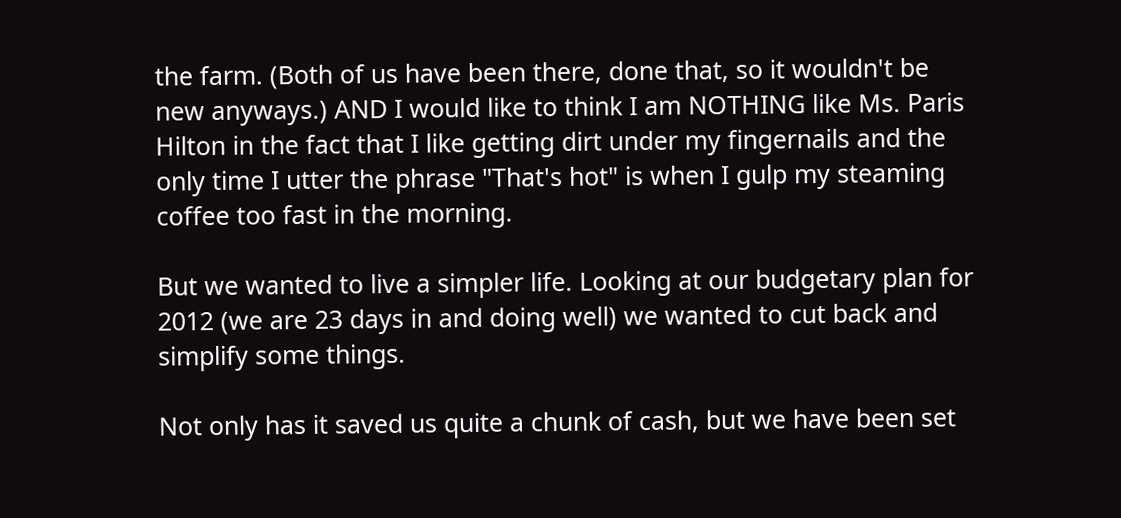the farm. (Both of us have been there, done that, so it wouldn't be new anyways.) AND I would like to think I am NOTHING like Ms. Paris Hilton in the fact that I like getting dirt under my fingernails and the only time I utter the phrase "That's hot" is when I gulp my steaming coffee too fast in the morning.

But we wanted to live a simpler life. Looking at our budgetary plan for 2012 (we are 23 days in and doing well) we wanted to cut back and simplify some things.

Not only has it saved us quite a chunk of cash, but we have been set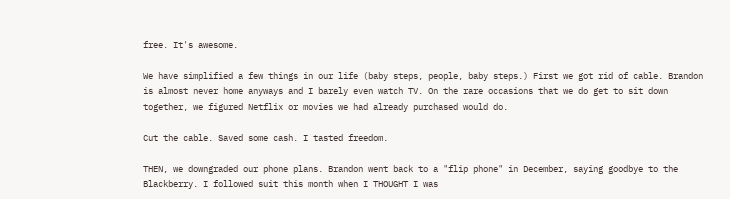free. It's awesome.

We have simplified a few things in our life (baby steps, people, baby steps.) First we got rid of cable. Brandon is almost never home anyways and I barely even watch TV. On the rare occasions that we do get to sit down together, we figured Netflix or movies we had already purchased would do.

Cut the cable. Saved some cash. I tasted freedom.

THEN, we downgraded our phone plans. Brandon went back to a "flip phone" in December, saying goodbye to the Blackberry. I followed suit this month when I THOUGHT I was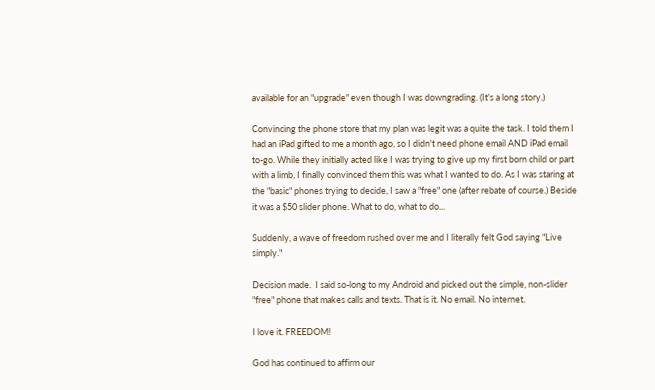available for an "upgrade" even though I was downgrading. (It's a long story.)

Convincing the phone store that my plan was legit was a quite the task. I told them I had an iPad gifted to me a month ago, so I didn't need phone email AND iPad email to-go. While they initially acted like I was trying to give up my first born child or part with a limb, I finally convinced them this was what I wanted to do. As I was staring at the "basic" phones trying to decide, I saw a "free" one (after rebate of course.) Beside it was a $50 slider phone. What to do, what to do...

Suddenly, a wave of freedom rushed over me and I literally felt God saying "Live simply."

Decision made.  I said so-long to my Android and picked out the simple, non-slider "free" phone that makes calls and texts. That is it. No email. No internet.

I love it. FREEDOM!

God has continued to affirm our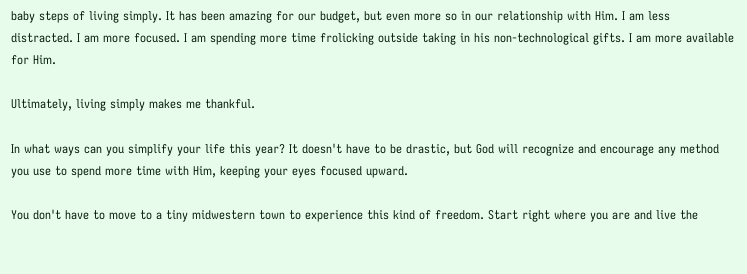baby steps of living simply. It has been amazing for our budget, but even more so in our relationship with Him. I am less distracted. I am more focused. I am spending more time frolicking outside taking in his non-technological gifts. I am more available for Him.

Ultimately, living simply makes me thankful.

In what ways can you simplify your life this year? It doesn't have to be drastic, but God will recognize and encourage any method you use to spend more time with Him, keeping your eyes focused upward.

You don't have to move to a tiny midwestern town to experience this kind of freedom. Start right where you are and live the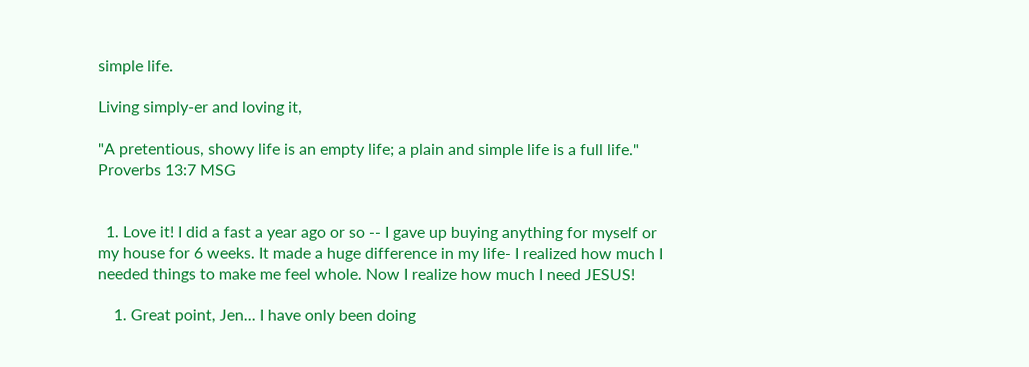simple life.

Living simply-er and loving it,

"A pretentious, showy life is an empty life; a plain and simple life is a full life." Proverbs 13:7 MSG


  1. Love it! I did a fast a year ago or so -- I gave up buying anything for myself or my house for 6 weeks. It made a huge difference in my life- I realized how much I needed things to make me feel whole. Now I realize how much I need JESUS!

    1. Great point, Jen... I have only been doing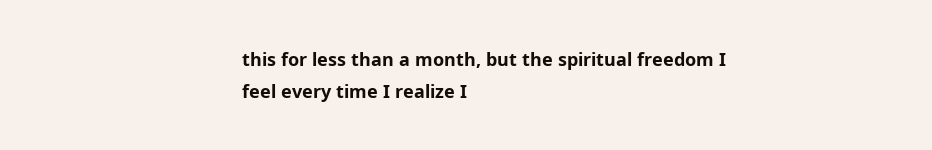this for less than a month, but the spiritual freedom I feel every time I realize I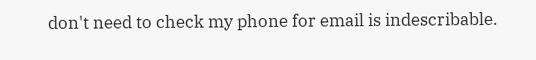don't need to check my phone for email is indescribable.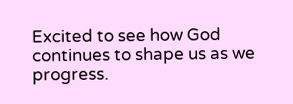Excited to see how God continues to shape us as we progress.